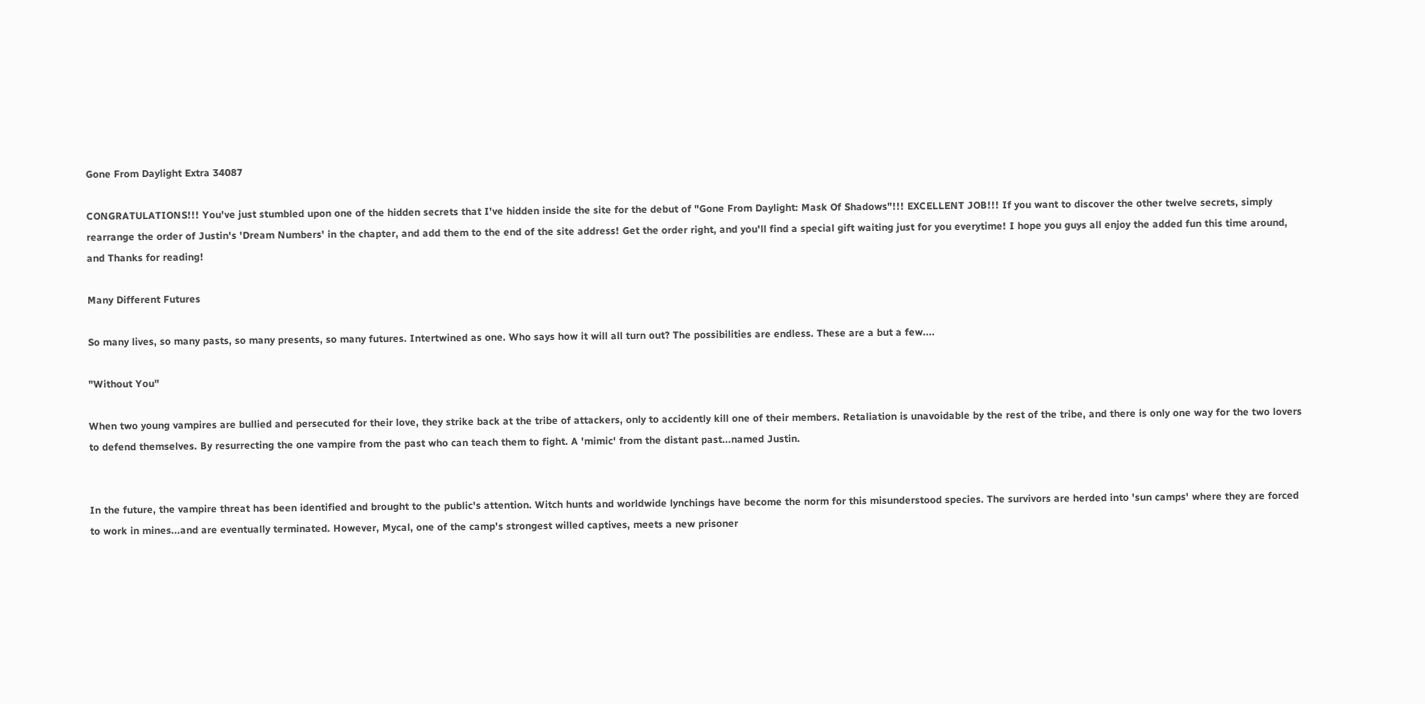Gone From Daylight Extra 34087

CONGRATULATIONS!!! You've just stumbled upon one of the hidden secrets that I've hidden inside the site for the debut of "Gone From Daylight: Mask Of Shadows"!!! EXCELLENT JOB!!! If you want to discover the other twelve secrets, simply rearrange the order of Justin's 'Dream Numbers' in the chapter, and add them to the end of the site address! Get the order right, and you'll find a special gift waiting just for you everytime! I hope you guys all enjoy the added fun this time around, and Thanks for reading!

Many Different Futures

So many lives, so many pasts, so many presents, so many futures. Intertwined as one. Who says how it will all turn out? The possibilities are endless. These are a but a few....

"Without You"

When two young vampires are bullied and persecuted for their love, they strike back at the tribe of attackers, only to accidently kill one of their members. Retaliation is unavoidable by the rest of the tribe, and there is only one way for the two lovers to defend themselves. By resurrecting the one vampire from the past who can teach them to fight. A 'mimic' from the distant past...named Justin.


In the future, the vampire threat has been identified and brought to the public's attention. Witch hunts and worldwide lynchings have become the norm for this misunderstood species. The survivors are herded into 'sun camps' where they are forced to work in mines...and are eventually terminated. However, Mycal, one of the camp's strongest willed captives, meets a new prisoner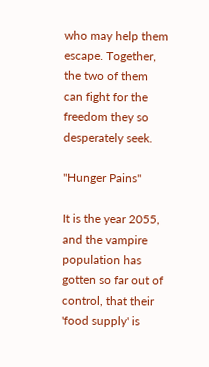who may help them escape. Together, the two of them can fight for the freedom they so desperately seek.

"Hunger Pains"

It is the year 2055, and the vampire population has gotten so far out of control, that their 'food supply' is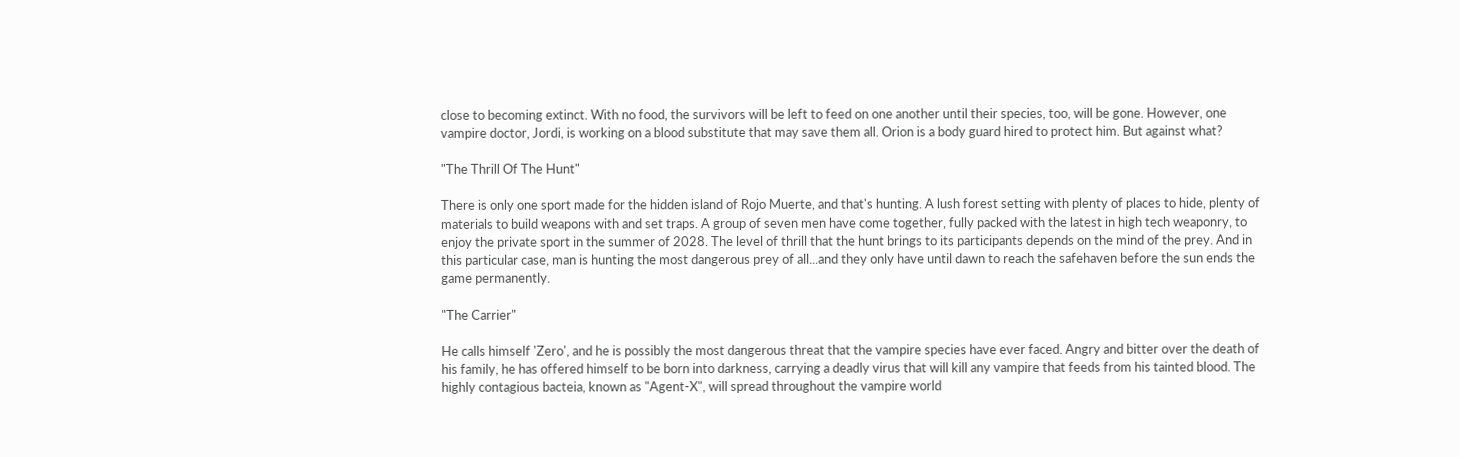close to becoming extinct. With no food, the survivors will be left to feed on one another until their species, too, will be gone. However, one vampire doctor, Jordi, is working on a blood substitute that may save them all. Orion is a body guard hired to protect him. But against what?

"The Thrill Of The Hunt"

There is only one sport made for the hidden island of Rojo Muerte, and that's hunting. A lush forest setting with plenty of places to hide, plenty of materials to build weapons with and set traps. A group of seven men have come together, fully packed with the latest in high tech weaponry, to enjoy the private sport in the summer of 2028. The level of thrill that the hunt brings to its participants depends on the mind of the prey. And in this particular case, man is hunting the most dangerous prey of all...and they only have until dawn to reach the safehaven before the sun ends the game permanently.

"The Carrier"

He calls himself 'Zero', and he is possibly the most dangerous threat that the vampire species have ever faced. Angry and bitter over the death of his family, he has offered himself to be born into darkness, carrying a deadly virus that will kill any vampire that feeds from his tainted blood. The highly contagious bacteia, known as "Agent-X", will spread throughout the vampire world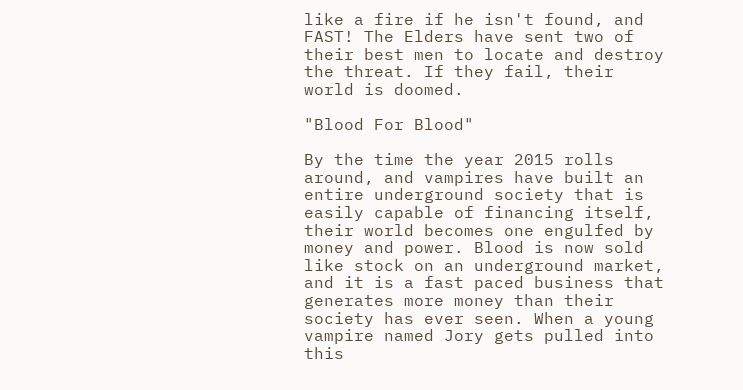like a fire if he isn't found, and FAST! The Elders have sent two of their best men to locate and destroy the threat. If they fail, their world is doomed.

"Blood For Blood"

By the time the year 2015 rolls around, and vampires have built an entire underground society that is easily capable of financing itself, their world becomes one engulfed by money and power. Blood is now sold like stock on an underground market, and it is a fast paced business that generates more money than their society has ever seen. When a young vampire named Jory gets pulled into this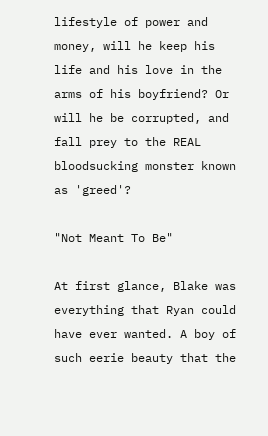lifestyle of power and money, will he keep his life and his love in the arms of his boyfriend? Or will he be corrupted, and fall prey to the REAL bloodsucking monster known as 'greed'?

"Not Meant To Be"

At first glance, Blake was everything that Ryan could have ever wanted. A boy of such eerie beauty that the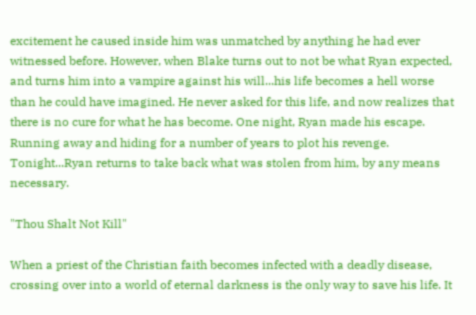excitement he caused inside him was unmatched by anything he had ever witnessed before. However, when Blake turns out to not be what Ryan expected, and turns him into a vampire against his will...his life becomes a hell worse than he could have imagined. He never asked for this life, and now realizes that there is no cure for what he has become. One night, Ryan made his escape. Running away and hiding for a number of years to plot his revenge. Tonight...Ryan returns to take back what was stolen from him, by any means necessary.

"Thou Shalt Not Kill"

When a priest of the Christian faith becomes infected with a deadly disease, crossing over into a world of eternal darkness is the only way to save his life. It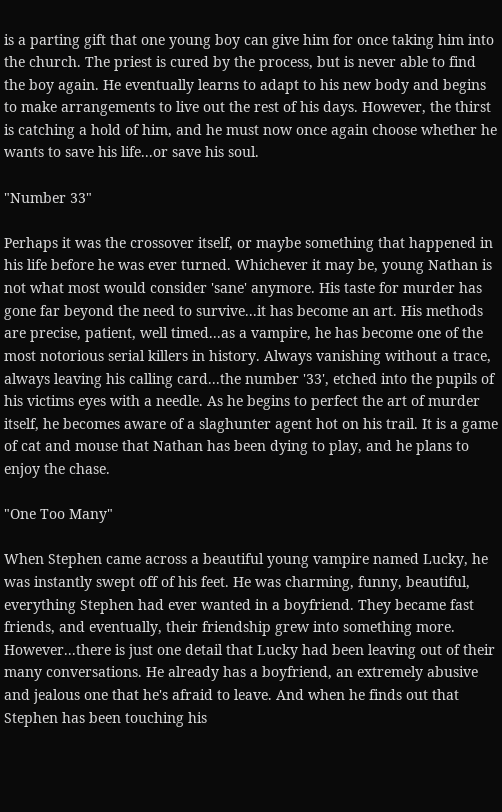is a parting gift that one young boy can give him for once taking him into the church. The priest is cured by the process, but is never able to find the boy again. He eventually learns to adapt to his new body and begins to make arrangements to live out the rest of his days. However, the thirst is catching a hold of him, and he must now once again choose whether he wants to save his life...or save his soul.

"Number 33"

Perhaps it was the crossover itself, or maybe something that happened in his life before he was ever turned. Whichever it may be, young Nathan is not what most would consider 'sane' anymore. His taste for murder has gone far beyond the need to survive...it has become an art. His methods are precise, patient, well timed...as a vampire, he has become one of the most notorious serial killers in history. Always vanishing without a trace, always leaving his calling card...the number '33', etched into the pupils of his victims eyes with a needle. As he begins to perfect the art of murder itself, he becomes aware of a slaghunter agent hot on his trail. It is a game of cat and mouse that Nathan has been dying to play, and he plans to enjoy the chase.

"One Too Many"

When Stephen came across a beautiful young vampire named Lucky, he was instantly swept off of his feet. He was charming, funny, beautiful, everything Stephen had ever wanted in a boyfriend. They became fast friends, and eventually, their friendship grew into something more. However...there is just one detail that Lucky had been leaving out of their many conversations. He already has a boyfriend, an extremely abusive and jealous one that he's afraid to leave. And when he finds out that Stephen has been touching his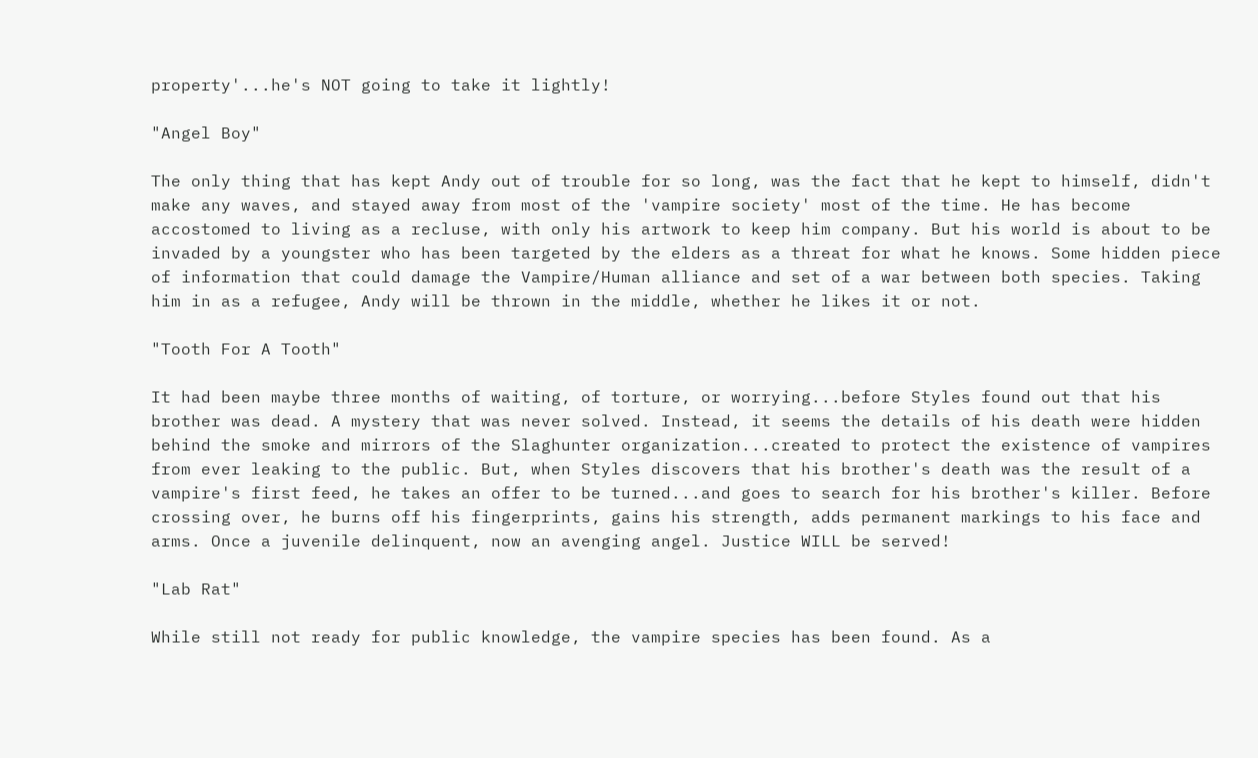property'...he's NOT going to take it lightly!

"Angel Boy"

The only thing that has kept Andy out of trouble for so long, was the fact that he kept to himself, didn't make any waves, and stayed away from most of the 'vampire society' most of the time. He has become accostomed to living as a recluse, with only his artwork to keep him company. But his world is about to be invaded by a youngster who has been targeted by the elders as a threat for what he knows. Some hidden piece of information that could damage the Vampire/Human alliance and set of a war between both species. Taking him in as a refugee, Andy will be thrown in the middle, whether he likes it or not.

"Tooth For A Tooth"

It had been maybe three months of waiting, of torture, or worrying...before Styles found out that his brother was dead. A mystery that was never solved. Instead, it seems the details of his death were hidden behind the smoke and mirrors of the Slaghunter organization...created to protect the existence of vampires from ever leaking to the public. But, when Styles discovers that his brother's death was the result of a vampire's first feed, he takes an offer to be turned...and goes to search for his brother's killer. Before crossing over, he burns off his fingerprints, gains his strength, adds permanent markings to his face and arms. Once a juvenile delinquent, now an avenging angel. Justice WILL be served!

"Lab Rat"

While still not ready for public knowledge, the vampire species has been found. As a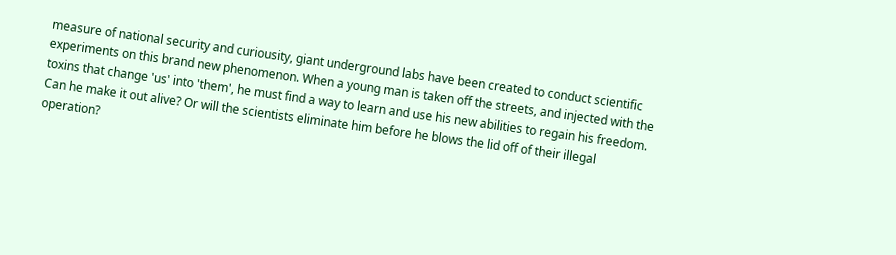measure of national security and curiousity, giant underground labs have been created to conduct scientific experiments on this brand new phenomenon. When a young man is taken off the streets, and injected with the toxins that change 'us' into 'them', he must find a way to learn and use his new abilities to regain his freedom. Can he make it out alive? Or will the scientists eliminate him before he blows the lid off of their illegal operation?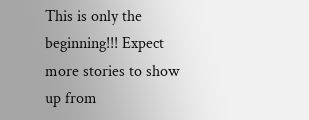This is only the beginning!!! Expect more stories to show up from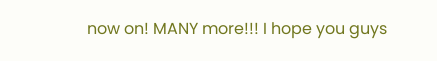now on! MANY more!!! I hope you guys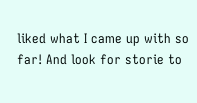liked what I came up with so far! And look for storie to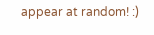appear at random! :)